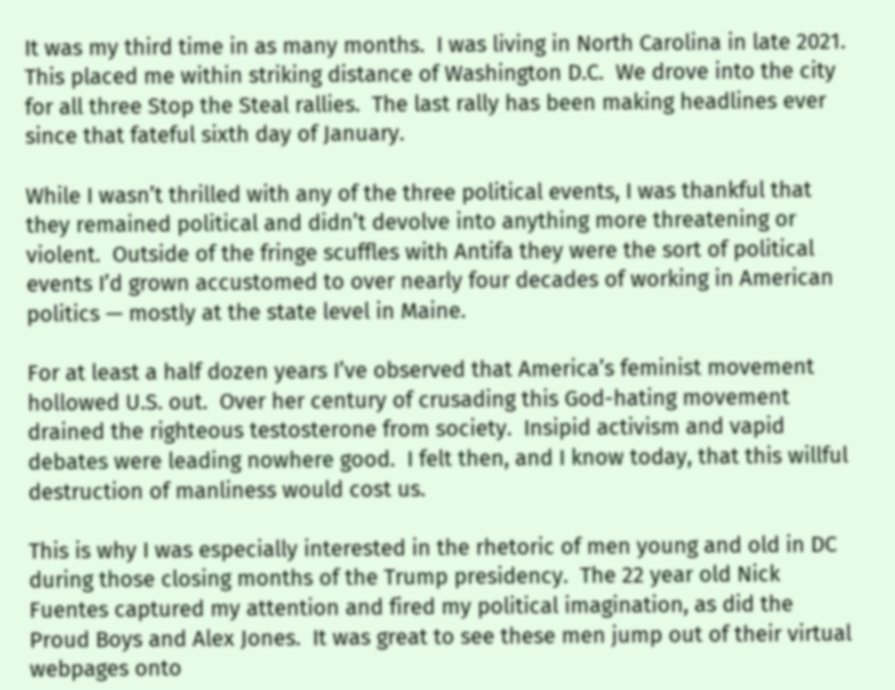It was my third time in as many months.  I was living in North Carolina in late 2021.  This placed me within striking distance of Washington D.C.  We drove into the city for all three Stop the Steal rallies.  The last rally has been making headlines ever since that fateful sixth day of January.

While I wasn’t thrilled with any of the three political events, I was thankful that they remained political and didn’t devolve into anything more threatening or violent.  Outside of the fringe scuffles with Antifa they were the sort of political events I’d grown accustomed to over nearly four decades of working in American politics — mostly at the state level in Maine.

For at least a half dozen years I’ve observed that America’s feminist movement hollowed U.S. out.  Over her century of crusading this God-hating movement drained the righteous testosterone from society.  Insipid activism and vapid debates were leading nowhere good.  I felt then, and I know today, that this willful destruction of manliness would cost us.

This is why I was especially interested in the rhetoric of men young and old in DC during those closing months of the Trump presidency.  The 22 year old Nick Fuentes captured my attention and fired my political imagination, as did the Proud Boys and Alex Jones.  It was great to see these men jump out of their virtual webpages onto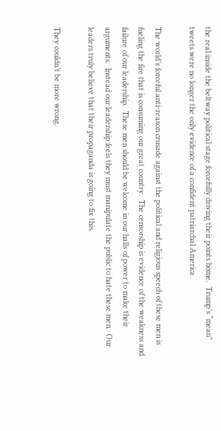the real inside the beltway political stage forcefully driving their points home.  Trump’s “mean” tweets were no longer the only evidence of a confident patriarchal America.

The world’s forceful anti-reason crusade against the political and religious speech of these men is fueling the fire that is consuming our great country.  The censorship is evidence of the weakness and failure of our leadership.  These men should be welcome in our halls of power to make their arguments.  Instead our leadership feels they must manipulate the public to hate these men.  Our leaders truly believe that their propaganda is going to fix this.

They couldn’t be more wrong.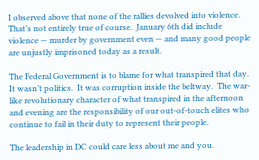I observed above that none of the rallies devolved into violence.  That’s not entirely true of course.  January 6th did include violence — murder by government even — and many good people are unjustly imprisoned today as a result.

The Federal Government is to blame for what transpired that day.  It wasn’t politics.  It was corruption inside the beltway.  The war-like revolutionary character of what transpired in the afternoon and evening are the responsibility of our out-of-touch elites who continue to fail in their duty to represent their people.

The leadership in DC could care less about me and you.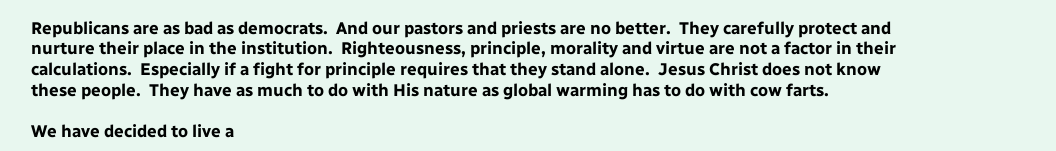Republicans are as bad as democrats.  And our pastors and priests are no better.  They carefully protect and nurture their place in the institution.  Righteousness, principle, morality and virtue are not a factor in their calculations.  Especially if a fight for principle requires that they stand alone.  Jesus Christ does not know these people.  They have as much to do with His nature as global warming has to do with cow farts.

We have decided to live a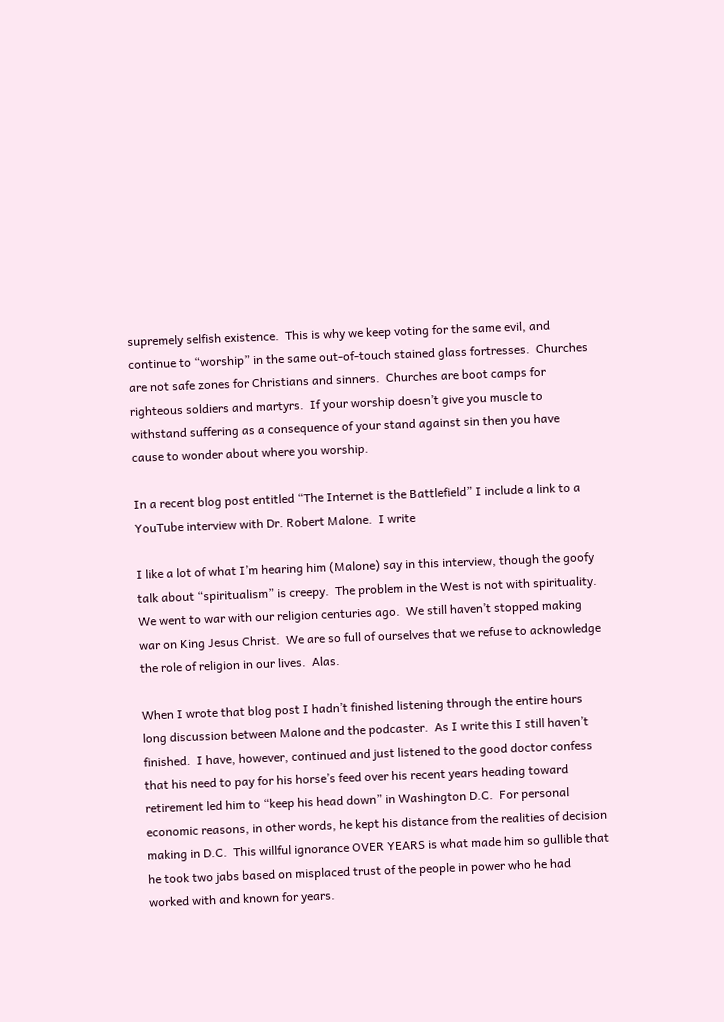supremely selfish existence.  This is why we keep voting for the same evil, and continue to “worship” in the same out-of-touch stained glass fortresses.  Churches are not safe zones for Christians and sinners.  Churches are boot camps for righteous soldiers and martyrs.  If your worship doesn’t give you muscle to withstand suffering as a consequence of your stand against sin then you have cause to wonder about where you worship.

In a recent blog post entitled “The Internet is the Battlefield” I include a link to a YouTube interview with Dr. Robert Malone.  I write

I like a lot of what I’m hearing him (Malone) say in this interview, though the goofy talk about “spiritualism” is creepy.  The problem in the West is not with spirituality.  We went to war with our religion centuries ago.  We still haven’t stopped making war on King Jesus Christ.  We are so full of ourselves that we refuse to acknowledge the role of religion in our lives.  Alas.

When I wrote that blog post I hadn’t finished listening through the entire hours long discussion between Malone and the podcaster.  As I write this I still haven’t finished.  I have, however, continued and just listened to the good doctor confess that his need to pay for his horse’s feed over his recent years heading toward retirement led him to “keep his head down” in Washington D.C.  For personal economic reasons, in other words, he kept his distance from the realities of decision making in D.C.  This willful ignorance OVER YEARS is what made him so gullible that he took two jabs based on misplaced trust of the people in power who he had worked with and known for years.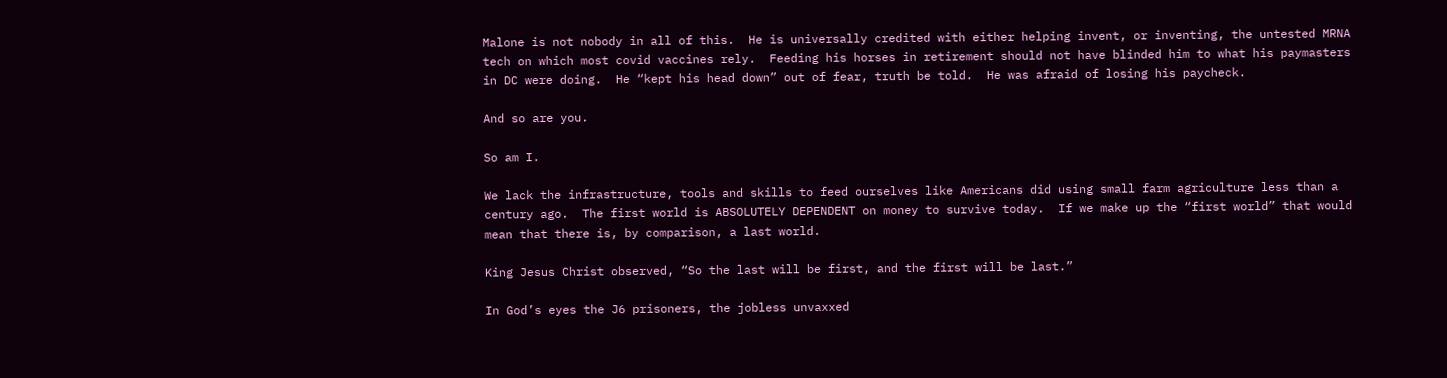Malone is not nobody in all of this.  He is universally credited with either helping invent, or inventing, the untested MRNA tech on which most covid vaccines rely.  Feeding his horses in retirement should not have blinded him to what his paymasters in DC were doing.  He “kept his head down” out of fear, truth be told.  He was afraid of losing his paycheck.

And so are you.

So am I.

We lack the infrastructure, tools and skills to feed ourselves like Americans did using small farm agriculture less than a century ago.  The first world is ABSOLUTELY DEPENDENT on money to survive today.  If we make up the “first world” that would mean that there is, by comparison, a last world.

King Jesus Christ observed, “So the last will be first, and the first will be last.”

In God’s eyes the J6 prisoners, the jobless unvaxxed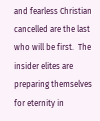and fearless Christian cancelled are the last who will be first.  The insider elites are preparing themselves for eternity in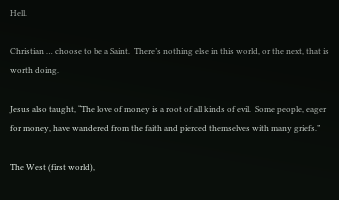Hell.

Christian … choose to be a Saint.  There’s nothing else in this world, or the next, that is worth doing.

Jesus also taught, “The love of money is a root of all kinds of evil.  Some people, eager for money, have wandered from the faith and pierced themselves with many griefs.”

The West (first world),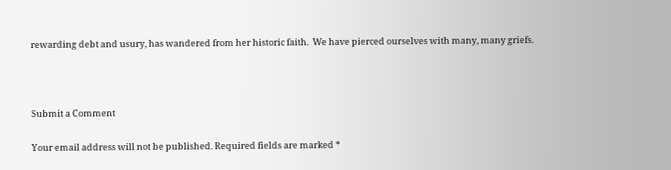rewarding debt and usury, has wandered from her historic faith.  We have pierced ourselves with many, many griefs.



Submit a Comment

Your email address will not be published. Required fields are marked *